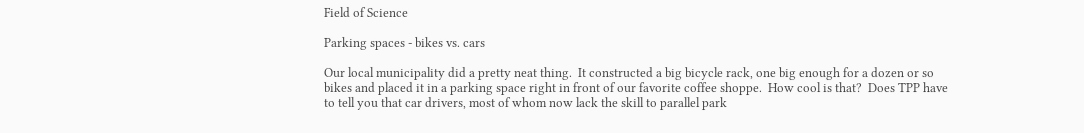Field of Science

Parking spaces - bikes vs. cars

Our local municipality did a pretty neat thing.  It constructed a big bicycle rack, one big enough for a dozen or so bikes and placed it in a parking space right in front of our favorite coffee shoppe.  How cool is that?  Does TPP have to tell you that car drivers, most of whom now lack the skill to parallel park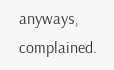anyways, complained.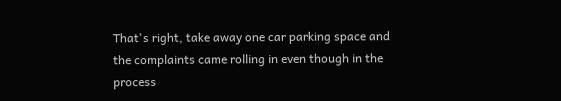That's right, take away one car parking space and the complaints came rolling in even though in the process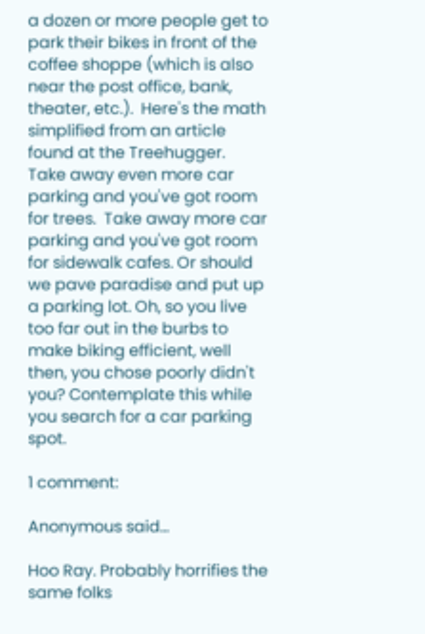a dozen or more people get to park their bikes in front of the coffee shoppe (which is also near the post office, bank, theater, etc.).  Here's the math simplified from an article found at the Treehugger.  Take away even more car parking and you've got room for trees.  Take away more car parking and you've got room for sidewalk cafes. Or should we pave paradise and put up a parking lot. Oh, so you live too far out in the burbs to make biking efficient, well then, you chose poorly didn't you? Contemplate this while you search for a car parking spot.

1 comment:

Anonymous said...

Hoo Ray. Probably horrifies the same folks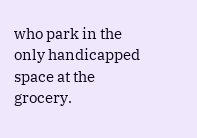who park in the only handicapped space at the grocery.